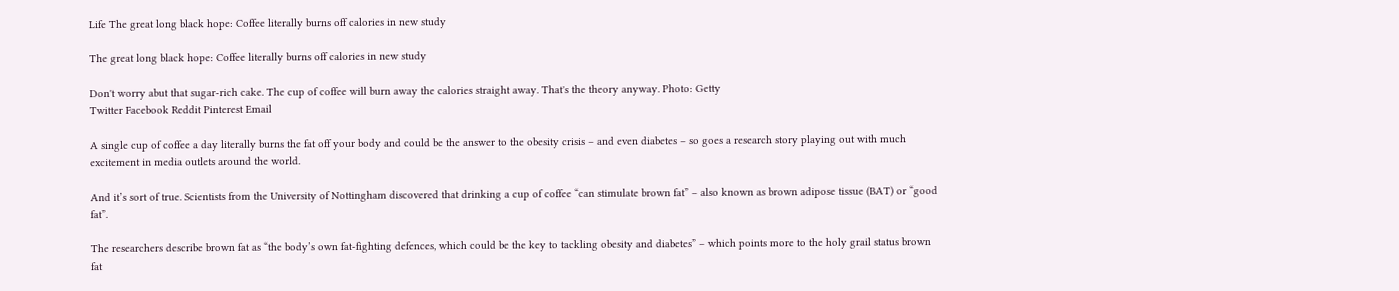Life The great long black hope: Coffee literally burns off calories in new study

The great long black hope: Coffee literally burns off calories in new study

Don't worry abut that sugar-rich cake. The cup of coffee will burn away the calories straight away. That's the theory anyway. Photo: Getty
Twitter Facebook Reddit Pinterest Email

A single cup of coffee a day literally burns the fat off your body and could be the answer to the obesity crisis – and even diabetes – so goes a research story playing out with much excitement in media outlets around the world.

And it’s sort of true. Scientists from the University of Nottingham discovered that drinking a cup of coffee “can stimulate brown fat” – also known as brown adipose tissue (BAT) or “good fat”.

The researchers describe brown fat as “the body’s own fat-fighting defences, which could be the key to tackling obesity and diabetes” – which points more to the holy grail status brown fat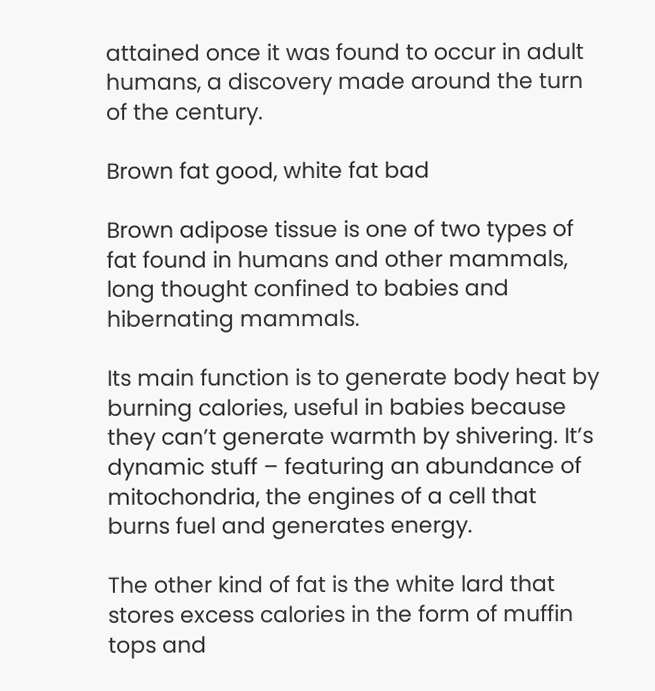attained once it was found to occur in adult humans, a discovery made around the turn of the century.

Brown fat good, white fat bad

Brown adipose tissue is one of two types of fat found in humans and other mammals, long thought confined to babies and hibernating mammals.

Its main function is to generate body heat by burning calories, useful in babies because they can’t generate warmth by shivering. It’s dynamic stuff – featuring an abundance of mitochondria, the engines of a cell that burns fuel and generates energy.

The other kind of fat is the white lard that stores excess calories in the form of muffin tops and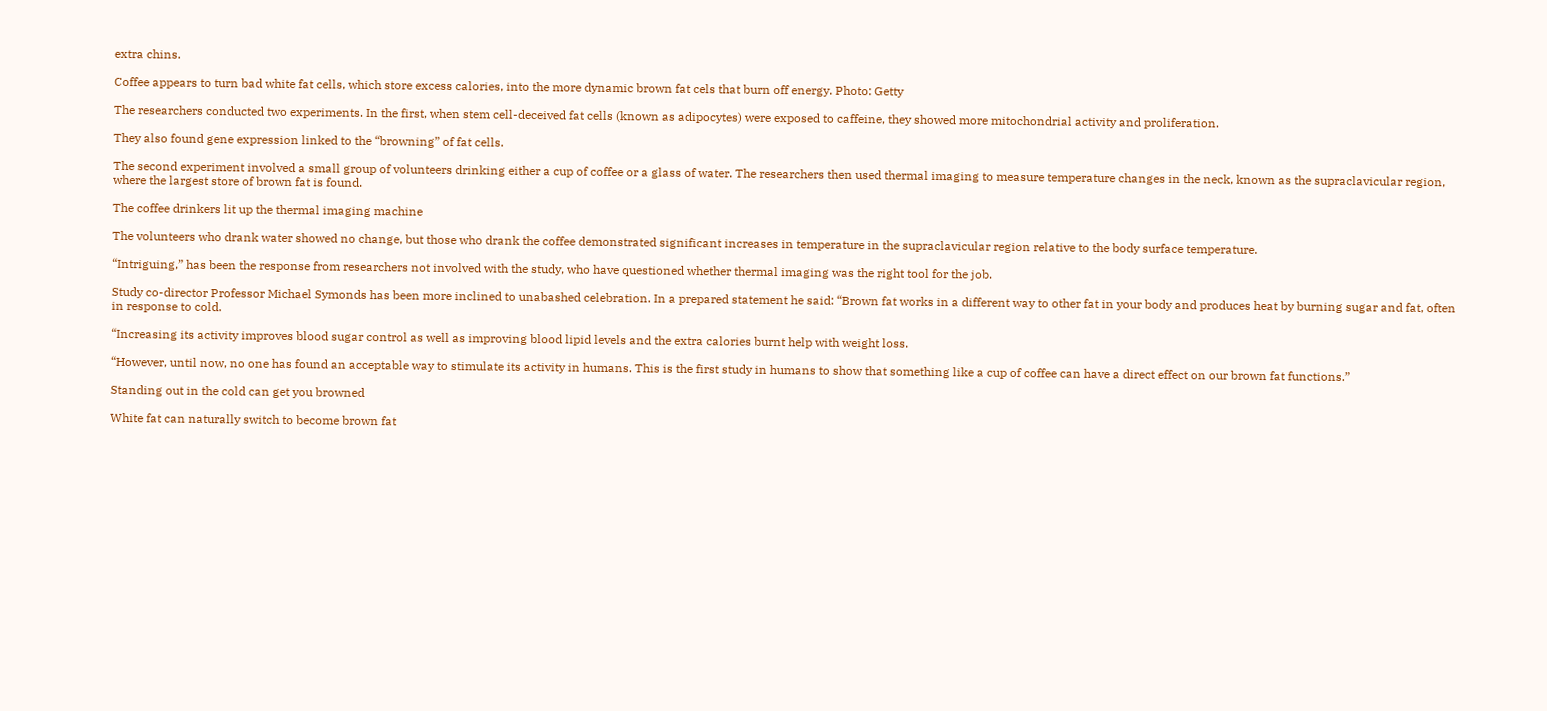extra chins.

Coffee appears to turn bad white fat cells, which store excess calories, into the more dynamic brown fat cels that burn off energy. Photo: Getty

The researchers conducted two experiments. In the first, when stem cell-deceived fat cells (known as adipocytes) were exposed to caffeine, they showed more mitochondrial activity and proliferation.

They also found gene expression linked to the “browning” of fat cells.

The second experiment involved a small group of volunteers drinking either a cup of coffee or a glass of water. The researchers then used thermal imaging to measure temperature changes in the neck, known as the supraclavicular region, where the largest store of brown fat is found.

The coffee drinkers lit up the thermal imaging machine

The volunteers who drank water showed no change, but those who drank the coffee demonstrated significant increases in temperature in the supraclavicular region relative to the body surface temperature.

“Intriguing,” has been the response from researchers not involved with the study, who have questioned whether thermal imaging was the right tool for the job.

Study co-director Professor Michael Symonds has been more inclined to unabashed celebration. In a prepared statement he said: “Brown fat works in a different way to other fat in your body and produces heat by burning sugar and fat, often in response to cold.

“Increasing its activity improves blood sugar control as well as improving blood lipid levels and the extra calories burnt help with weight loss.

“However, until now, no one has found an acceptable way to stimulate its activity in humans. This is the first study in humans to show that something like a cup of coffee can have a direct effect on our brown fat functions.”

Standing out in the cold can get you browned

White fat can naturally switch to become brown fat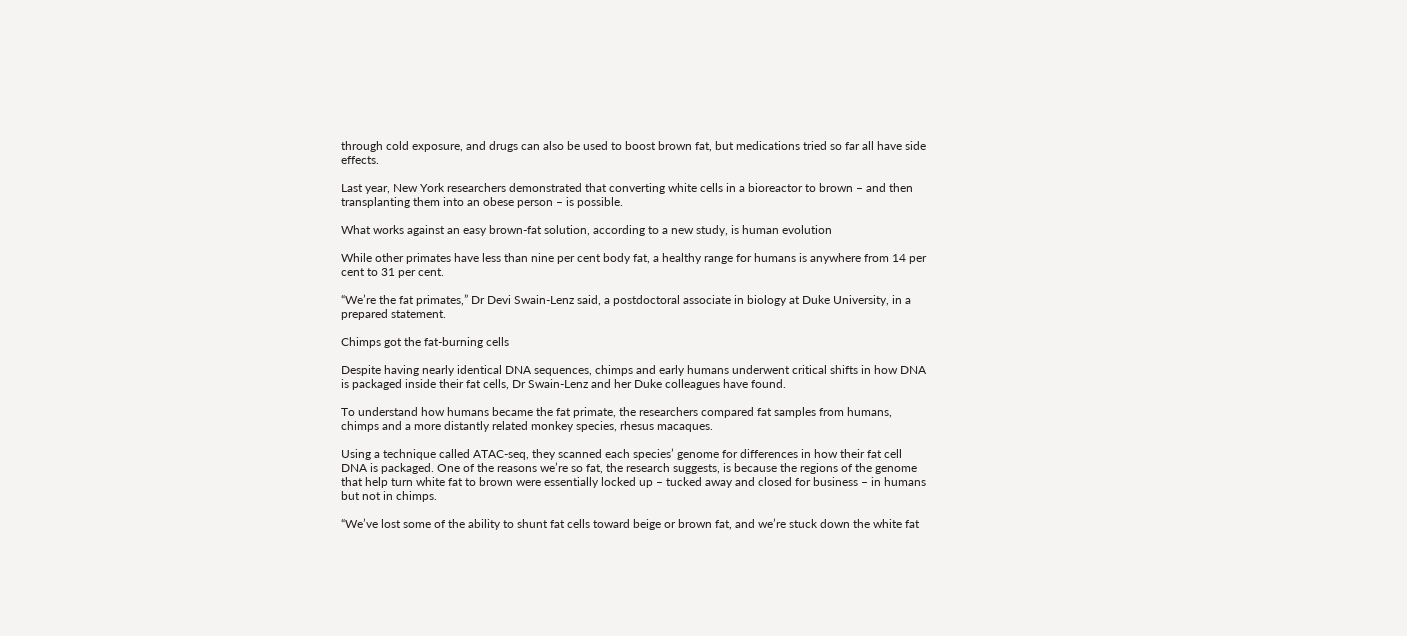through cold exposure, and drugs can also be used to boost brown fat, but medications tried so far all have side effects.

Last year, New York researchers demonstrated that converting white cells in a bioreactor to brown – and then transplanting them into an obese person – is possible.

What works against an easy brown-fat solution, according to a new study, is human evolution

While other primates have less than nine per cent body fat, a healthy range for humans is anywhere from 14 per cent to 31 per cent.

“We’re the fat primates,” Dr Devi Swain-Lenz said, a postdoctoral associate in biology at Duke University, in a prepared statement.

Chimps got the fat-burning cells

Despite having nearly identical DNA sequences, chimps and early humans underwent critical shifts in how DNA is packaged inside their fat cells, Dr Swain-Lenz and her Duke colleagues have found.

To understand how humans became the fat primate, the researchers compared fat samples from humans, chimps and a more distantly related monkey species, rhesus macaques.

Using a technique called ATAC-seq, they scanned each species’ genome for differences in how their fat cell DNA is packaged. One of the reasons we’re so fat, the research suggests, is because the regions of the genome that help turn white fat to brown were essentially locked up – tucked away and closed for business – in humans but not in chimps.

“We’ve lost some of the ability to shunt fat cells toward beige or brown fat, and we’re stuck down the white fat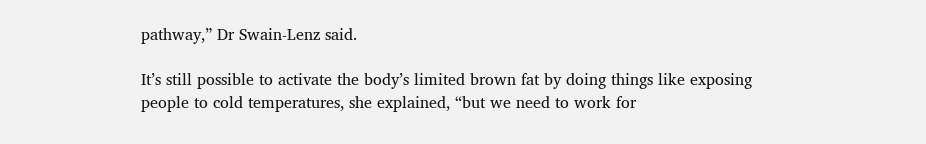pathway,” Dr Swain-Lenz said.

It’s still possible to activate the body’s limited brown fat by doing things like exposing people to cold temperatures, she explained, “but we need to work for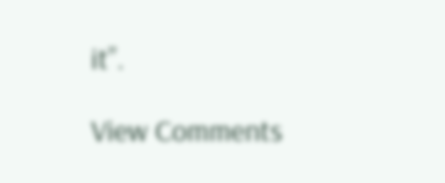it”.

View Comments